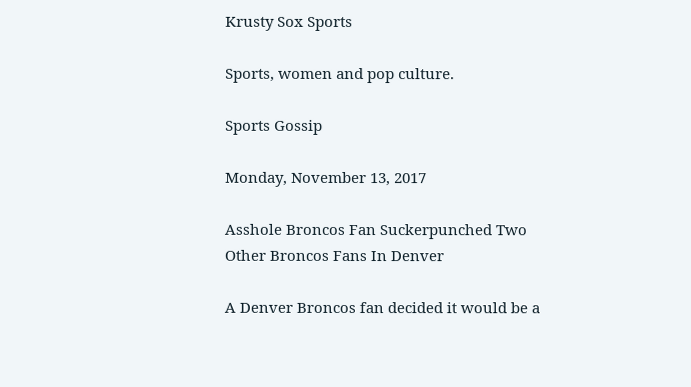Krusty Sox Sports

Sports, women and pop culture.

Sports Gossip

Monday, November 13, 2017

Asshole Broncos Fan Suckerpunched Two Other Broncos Fans In Denver

A Denver Broncos fan decided it would be a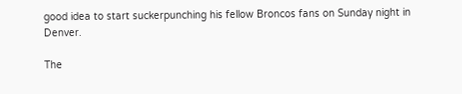good idea to start suckerpunching his fellow Broncos fans on Sunday night in Denver.

The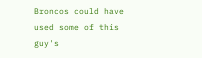Broncos could have used some of this guy's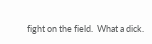fight on the field.  What a dick.